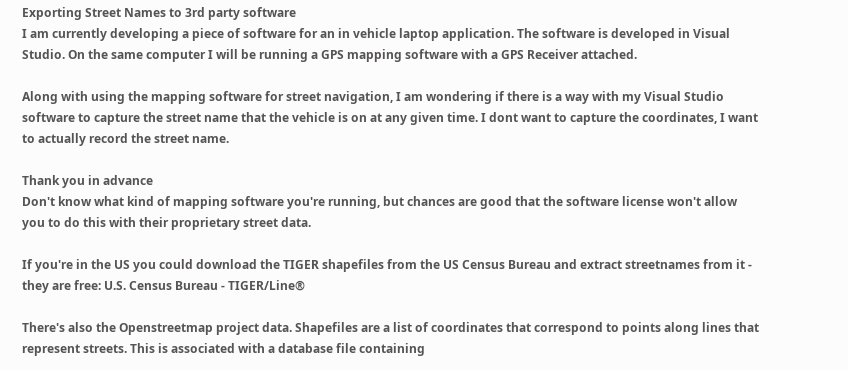Exporting Street Names to 3rd party software
I am currently developing a piece of software for an in vehicle laptop application. The software is developed in Visual Studio. On the same computer I will be running a GPS mapping software with a GPS Receiver attached.

Along with using the mapping software for street navigation, I am wondering if there is a way with my Visual Studio software to capture the street name that the vehicle is on at any given time. I dont want to capture the coordinates, I want to actually record the street name.

Thank you in advance
Don't know what kind of mapping software you're running, but chances are good that the software license won't allow you to do this with their proprietary street data.

If you're in the US you could download the TIGER shapefiles from the US Census Bureau and extract streetnames from it - they are free: U.S. Census Bureau - TIGER/Line®

There's also the Openstreetmap project data. Shapefiles are a list of coordinates that correspond to points along lines that represent streets. This is associated with a database file containing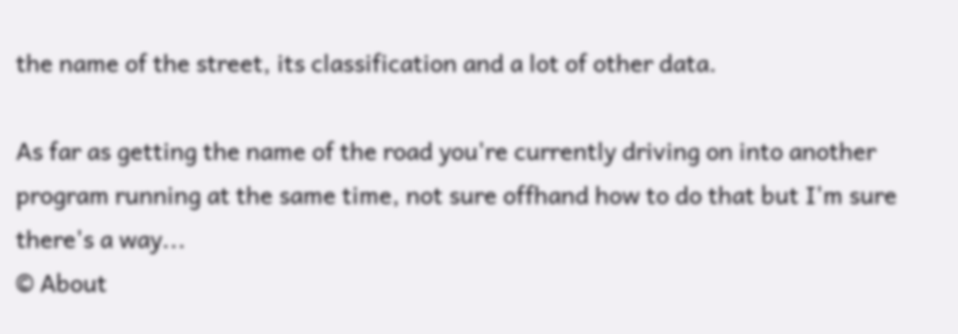the name of the street, its classification and a lot of other data.

As far as getting the name of the road you're currently driving on into another program running at the same time, not sure offhand how to do that but I'm sure there's a way...
© About